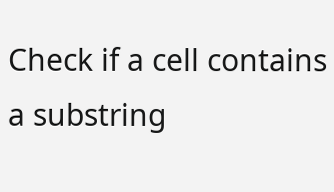Check if a cell contains a substring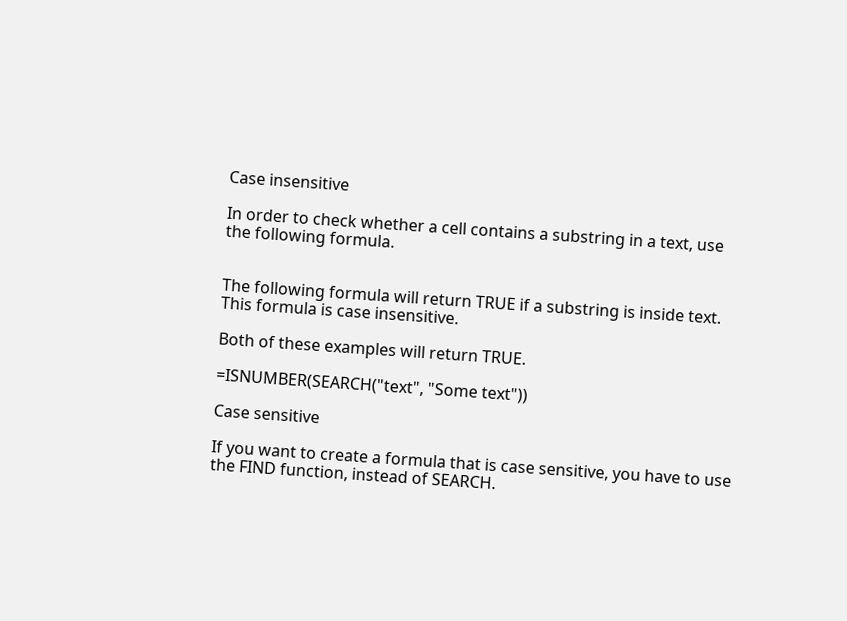Case insensitive

In order to check whether a cell contains a substring in a text, use the following formula.


The following formula will return TRUE if a substring is inside text. This formula is case insensitive.

Both of these examples will return TRUE.

=ISNUMBER(SEARCH("text", "Some text"))

Case sensitive

If you want to create a formula that is case sensitive, you have to use the FIND function, instead of SEARCH.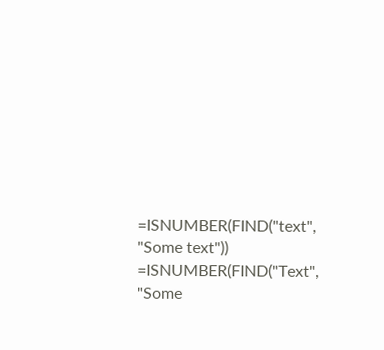=ISNUMBER(FIND("text", "Some text"))
=ISNUMBER(FIND("Text", "Some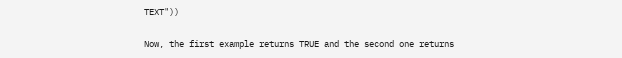TEXT"))

Now, the first example returns TRUE and the second one returns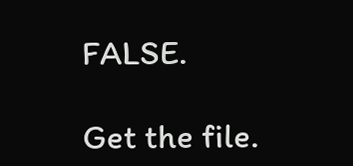FALSE.

Get the file.